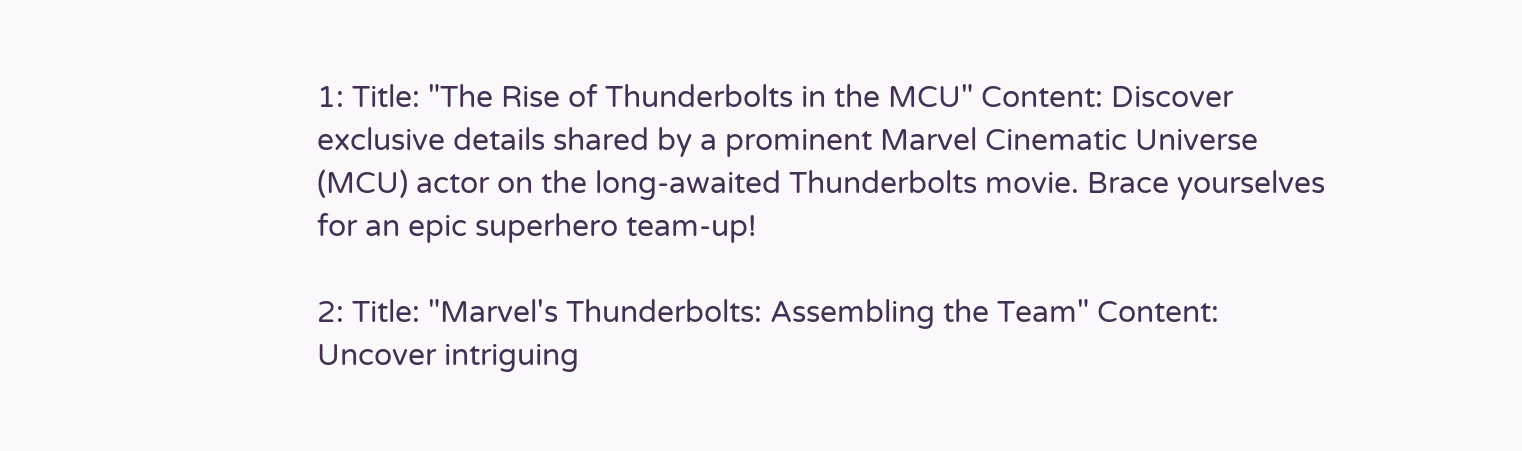1: Title: "The Rise of Thunderbolts in the MCU" Content: Discover exclusive details shared by a prominent Marvel Cinematic Universe (MCU) actor on the long-awaited Thunderbolts movie. Brace yourselves for an epic superhero team-up!

2: Title: "Marvel's Thunderbolts: Assembling the Team" Content: Uncover intriguing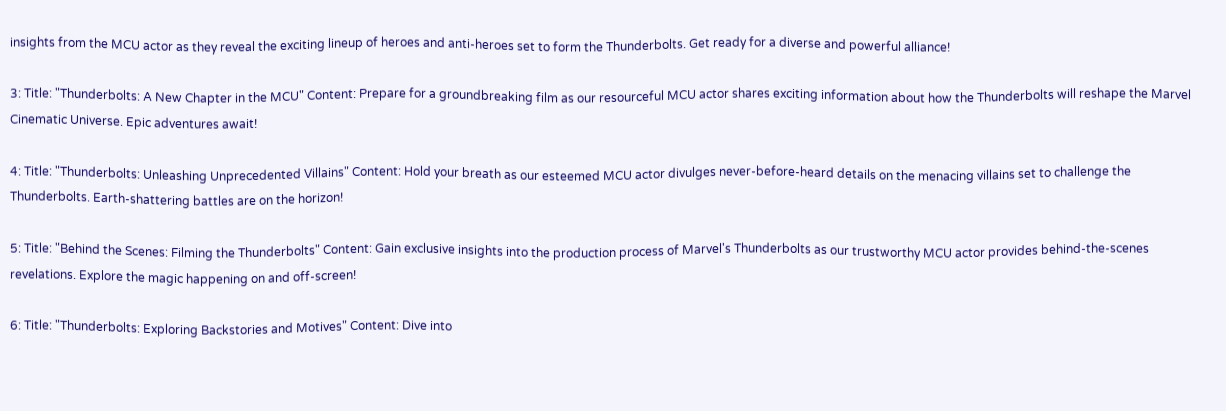insights from the MCU actor as they reveal the exciting lineup of heroes and anti-heroes set to form the Thunderbolts. Get ready for a diverse and powerful alliance!

3: Title: "Thunderbolts: A New Chapter in the MCU" Content: Prepare for a groundbreaking film as our resourceful MCU actor shares exciting information about how the Thunderbolts will reshape the Marvel Cinematic Universe. Epic adventures await!

4: Title: "Thunderbolts: Unleashing Unprecedented Villains" Content: Hold your breath as our esteemed MCU actor divulges never-before-heard details on the menacing villains set to challenge the Thunderbolts. Earth-shattering battles are on the horizon!

5: Title: "Behind the Scenes: Filming the Thunderbolts" Content: Gain exclusive insights into the production process of Marvel's Thunderbolts as our trustworthy MCU actor provides behind-the-scenes revelations. Explore the magic happening on and off-screen!

6: Title: "Thunderbolts: Exploring Backstories and Motives" Content: Dive into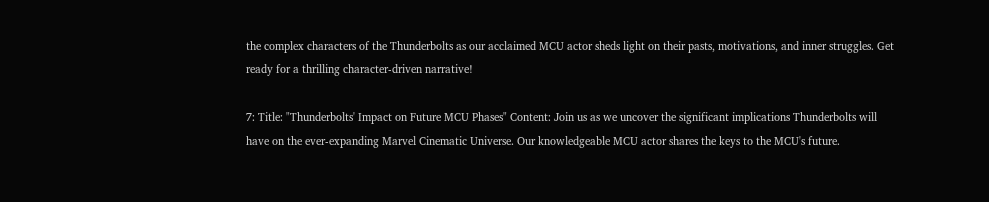the complex characters of the Thunderbolts as our acclaimed MCU actor sheds light on their pasts, motivations, and inner struggles. Get ready for a thrilling character-driven narrative!

7: Title: "Thunderbolts' Impact on Future MCU Phases" Content: Join us as we uncover the significant implications Thunderbolts will have on the ever-expanding Marvel Cinematic Universe. Our knowledgeable MCU actor shares the keys to the MCU's future.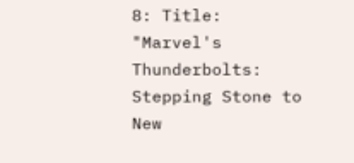8: Title: "Marvel's Thunderbolts: Stepping Stone to New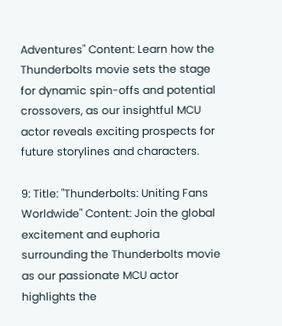Adventures" Content: Learn how the Thunderbolts movie sets the stage for dynamic spin-offs and potential crossovers, as our insightful MCU actor reveals exciting prospects for future storylines and characters.

9: Title: "Thunderbolts: Uniting Fans Worldwide" Content: Join the global excitement and euphoria surrounding the Thunderbolts movie as our passionate MCU actor highlights the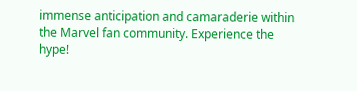immense anticipation and camaraderie within the Marvel fan community. Experience the hype!